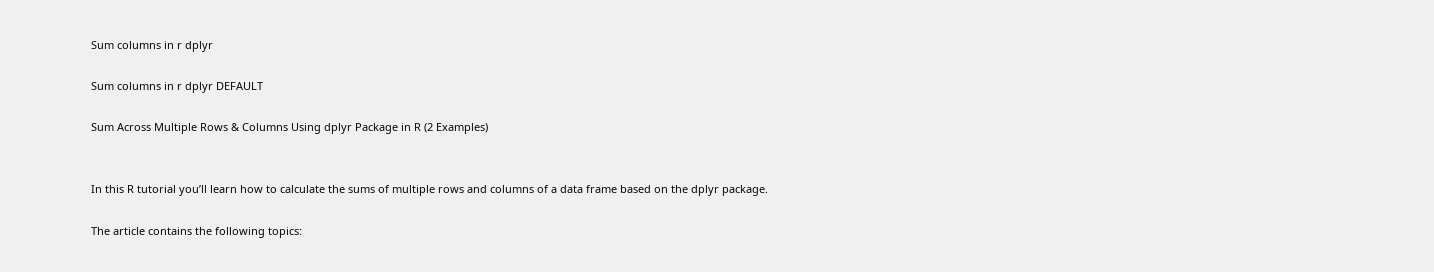Sum columns in r dplyr

Sum columns in r dplyr DEFAULT

Sum Across Multiple Rows & Columns Using dplyr Package in R (2 Examples)


In this R tutorial you’ll learn how to calculate the sums of multiple rows and columns of a data frame based on the dplyr package.

The article contains the following topics: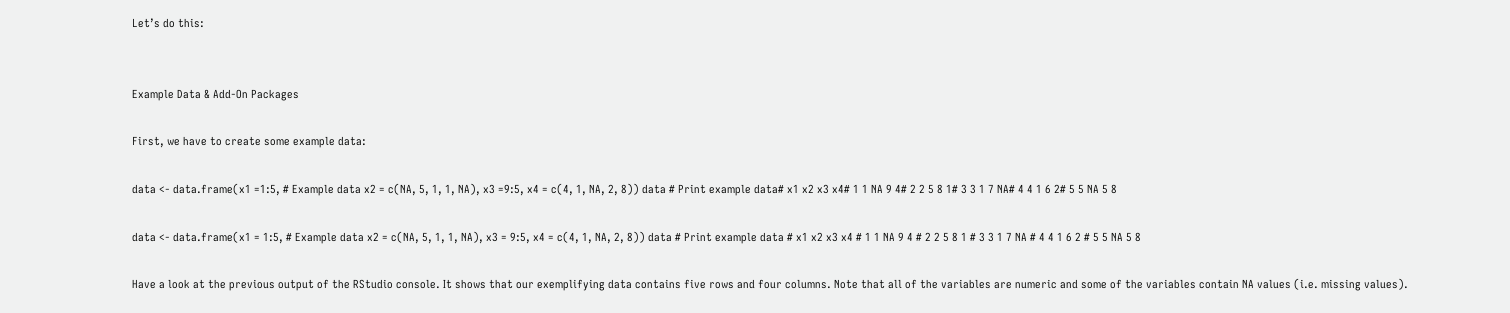Let’s do this:


Example Data & Add-On Packages

First, we have to create some example data:

data <- data.frame(x1 =1:5, # Example data x2 = c(NA, 5, 1, 1, NA), x3 =9:5, x4 = c(4, 1, NA, 2, 8)) data # Print example data# x1 x2 x3 x4# 1 1 NA 9 4# 2 2 5 8 1# 3 3 1 7 NA# 4 4 1 6 2# 5 5 NA 5 8

data <- data.frame(x1 = 1:5, # Example data x2 = c(NA, 5, 1, 1, NA), x3 = 9:5, x4 = c(4, 1, NA, 2, 8)) data # Print example data # x1 x2 x3 x4 # 1 1 NA 9 4 # 2 2 5 8 1 # 3 3 1 7 NA # 4 4 1 6 2 # 5 5 NA 5 8

Have a look at the previous output of the RStudio console. It shows that our exemplifying data contains five rows and four columns. Note that all of the variables are numeric and some of the variables contain NA values (i.e. missing values).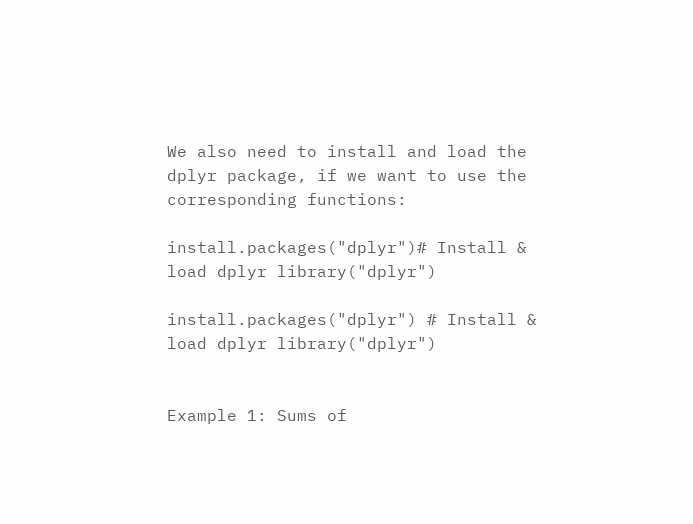We also need to install and load the dplyr package, if we want to use the corresponding functions:

install.packages("dplyr")# Install & load dplyr library("dplyr")

install.packages("dplyr") # Install & load dplyr library("dplyr")


Example 1: Sums of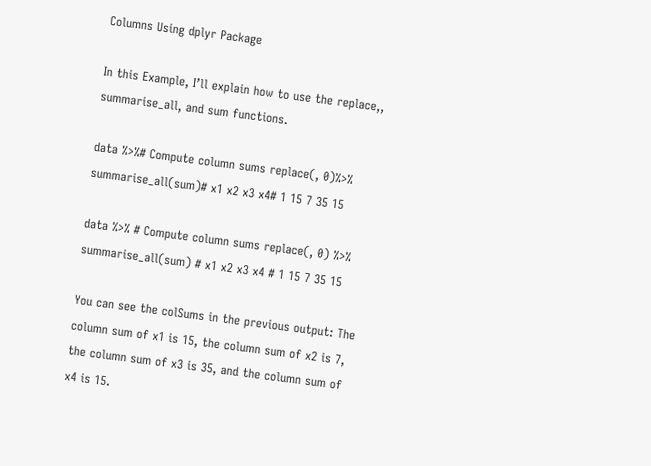Columns Using dplyr Package

In this Example, I’ll explain how to use the replace,, summarise_all, and sum functions.

data %>%# Compute column sums replace(, 0)%>% summarise_all(sum)# x1 x2 x3 x4# 1 15 7 35 15

data %>% # Compute column sums replace(, 0) %>% summarise_all(sum) # x1 x2 x3 x4 # 1 15 7 35 15

You can see the colSums in the previous output: The column sum of x1 is 15, the column sum of x2 is 7, the column sum of x3 is 35, and the column sum of x4 is 15.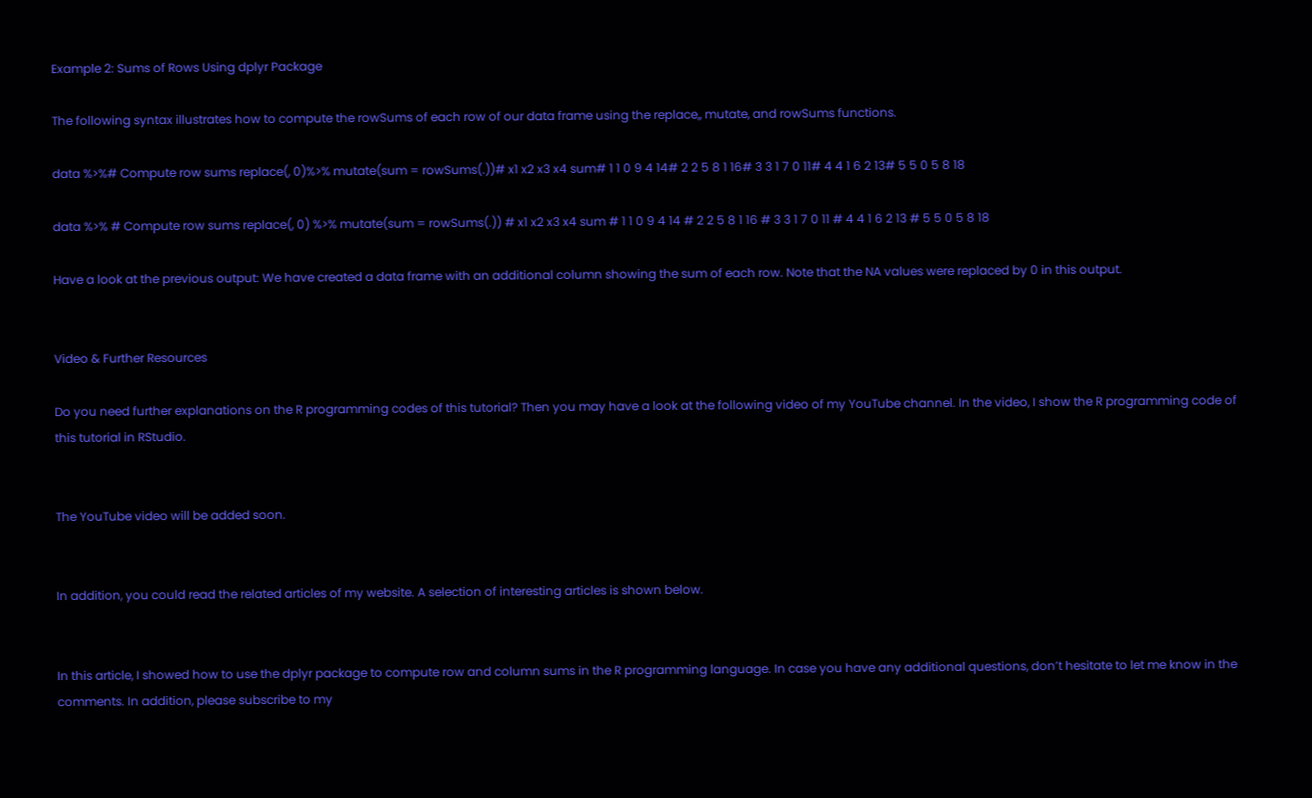Example 2: Sums of Rows Using dplyr Package

The following syntax illustrates how to compute the rowSums of each row of our data frame using the replace,, mutate, and rowSums functions.

data %>%# Compute row sums replace(, 0)%>% mutate(sum = rowSums(.))# x1 x2 x3 x4 sum# 1 1 0 9 4 14# 2 2 5 8 1 16# 3 3 1 7 0 11# 4 4 1 6 2 13# 5 5 0 5 8 18

data %>% # Compute row sums replace(, 0) %>% mutate(sum = rowSums(.)) # x1 x2 x3 x4 sum # 1 1 0 9 4 14 # 2 2 5 8 1 16 # 3 3 1 7 0 11 # 4 4 1 6 2 13 # 5 5 0 5 8 18

Have a look at the previous output: We have created a data frame with an additional column showing the sum of each row. Note that the NA values were replaced by 0 in this output.


Video & Further Resources

Do you need further explanations on the R programming codes of this tutorial? Then you may have a look at the following video of my YouTube channel. In the video, I show the R programming code of this tutorial in RStudio.


The YouTube video will be added soon.


In addition, you could read the related articles of my website. A selection of interesting articles is shown below.


In this article, I showed how to use the dplyr package to compute row and column sums in the R programming language. In case you have any additional questions, don’t hesitate to let me know in the comments. In addition, please subscribe to my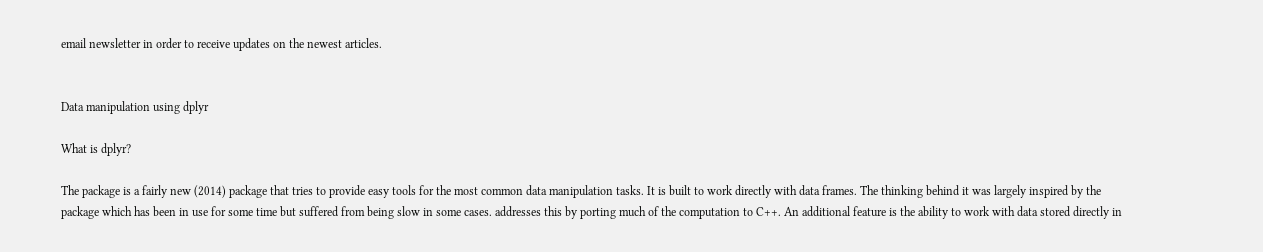email newsletter in order to receive updates on the newest articles.


Data manipulation using dplyr

What is dplyr?

The package is a fairly new (2014) package that tries to provide easy tools for the most common data manipulation tasks. It is built to work directly with data frames. The thinking behind it was largely inspired by the package which has been in use for some time but suffered from being slow in some cases. addresses this by porting much of the computation to C++. An additional feature is the ability to work with data stored directly in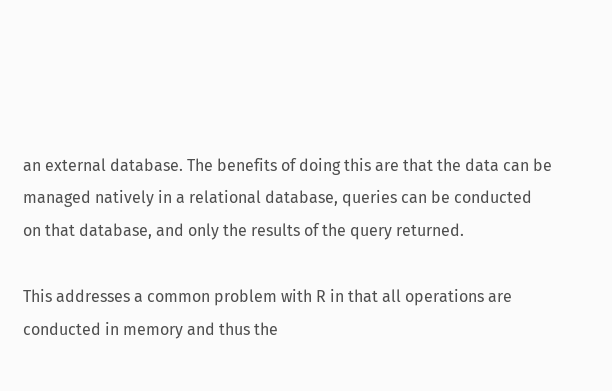an external database. The benefits of doing this are that the data can be managed natively in a relational database, queries can be conducted on that database, and only the results of the query returned.

This addresses a common problem with R in that all operations are conducted in memory and thus the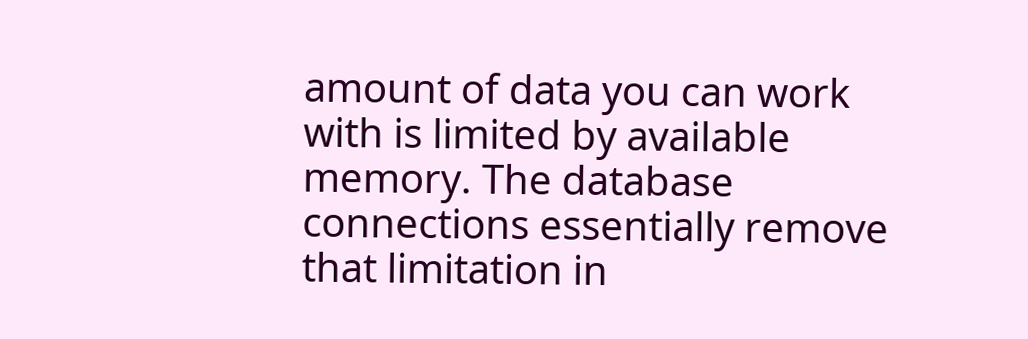amount of data you can work with is limited by available memory. The database connections essentially remove that limitation in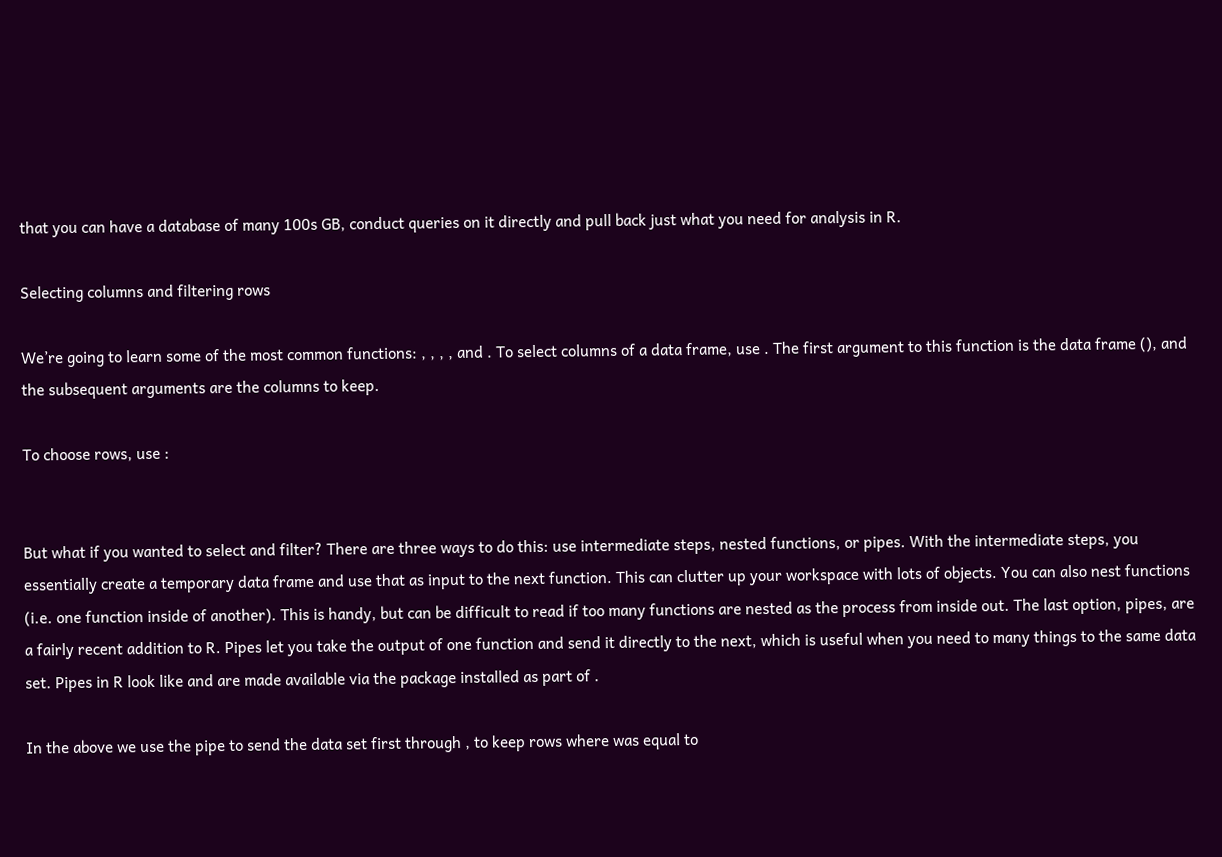that you can have a database of many 100s GB, conduct queries on it directly and pull back just what you need for analysis in R.

Selecting columns and filtering rows

We’re going to learn some of the most common functions: , , , , and . To select columns of a data frame, use . The first argument to this function is the data frame (), and the subsequent arguments are the columns to keep.

To choose rows, use :


But what if you wanted to select and filter? There are three ways to do this: use intermediate steps, nested functions, or pipes. With the intermediate steps, you essentially create a temporary data frame and use that as input to the next function. This can clutter up your workspace with lots of objects. You can also nest functions (i.e. one function inside of another). This is handy, but can be difficult to read if too many functions are nested as the process from inside out. The last option, pipes, are a fairly recent addition to R. Pipes let you take the output of one function and send it directly to the next, which is useful when you need to many things to the same data set. Pipes in R look like and are made available via the package installed as part of .

In the above we use the pipe to send the data set first through , to keep rows where was equal to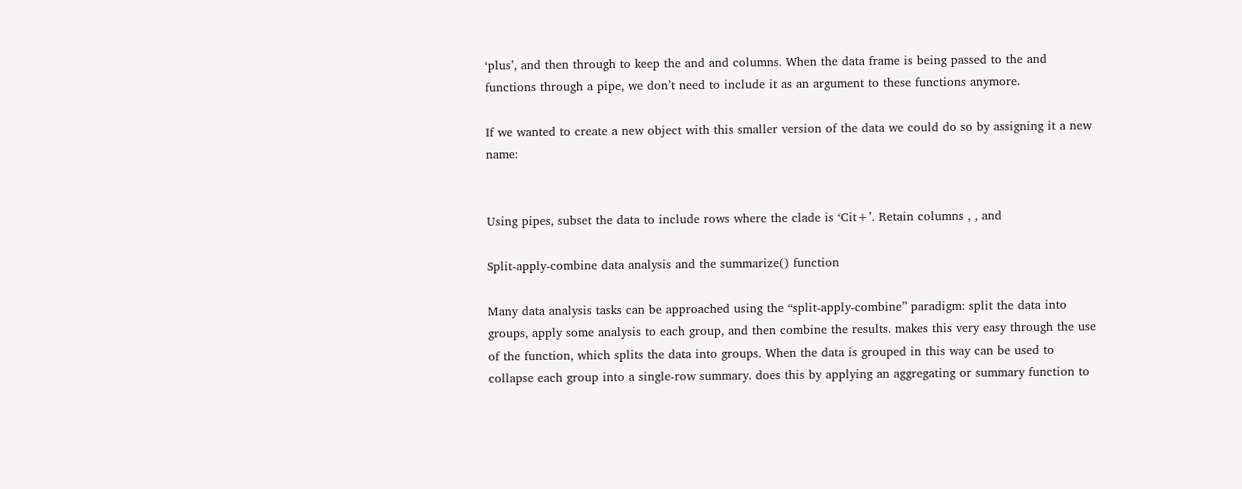‘plus’, and then through to keep the and and columns. When the data frame is being passed to the and functions through a pipe, we don’t need to include it as an argument to these functions anymore.

If we wanted to create a new object with this smaller version of the data we could do so by assigning it a new name:


Using pipes, subset the data to include rows where the clade is ‘Cit+’. Retain columns , , and

Split-apply-combine data analysis and the summarize() function

Many data analysis tasks can be approached using the “split-apply-combine” paradigm: split the data into groups, apply some analysis to each group, and then combine the results. makes this very easy through the use of the function, which splits the data into groups. When the data is grouped in this way can be used to collapse each group into a single-row summary. does this by applying an aggregating or summary function to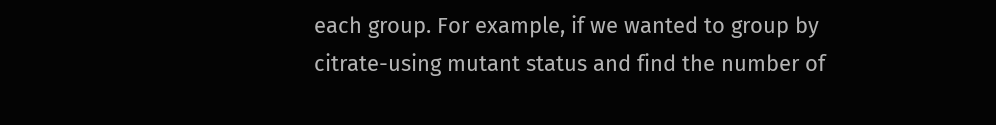each group. For example, if we wanted to group by citrate-using mutant status and find the number of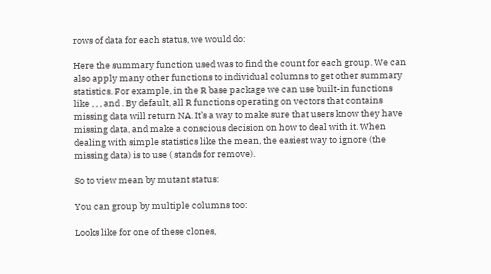rows of data for each status, we would do:

Here the summary function used was to find the count for each group. We can also apply many other functions to individual columns to get other summary statistics. For example, in the R base package we can use built-in functions like , , , and . By default, all R functions operating on vectors that contains missing data will return NA. It’s a way to make sure that users know they have missing data, and make a conscious decision on how to deal with it. When dealing with simple statistics like the mean, the easiest way to ignore (the missing data) is to use ( stands for remove).

So to view mean by mutant status:

You can group by multiple columns too:

Looks like for one of these clones,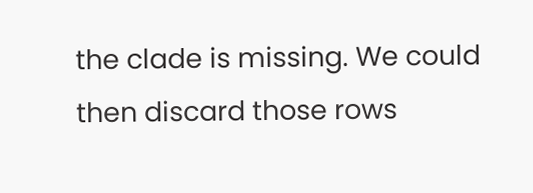the clade is missing. We could then discard those rows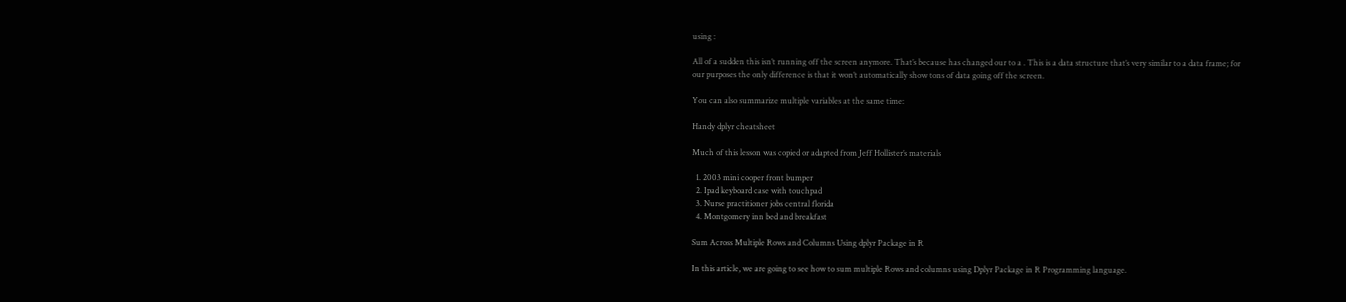using :

All of a sudden this isn’t running off the screen anymore. That’s because has changed our to a . This is a data structure that’s very similar to a data frame; for our purposes the only difference is that it won’t automatically show tons of data going off the screen.

You can also summarize multiple variables at the same time:

Handy dplyr cheatsheet

Much of this lesson was copied or adapted from Jeff Hollister’s materials

  1. 2003 mini cooper front bumper
  2. Ipad keyboard case with touchpad
  3. Nurse practitioner jobs central florida
  4. Montgomery inn bed and breakfast

Sum Across Multiple Rows and Columns Using dplyr Package in R

In this article, we are going to see how to sum multiple Rows and columns using Dplyr Package in R Programming language.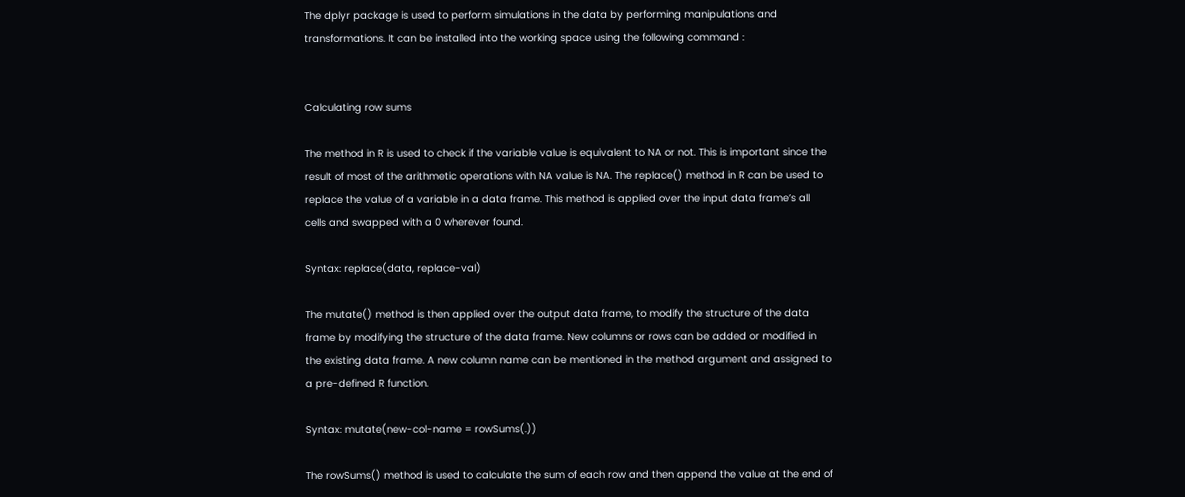The dplyr package is used to perform simulations in the data by performing manipulations and transformations. It can be installed into the working space using the following command :


Calculating row sums

The method in R is used to check if the variable value is equivalent to NA or not. This is important since the result of most of the arithmetic operations with NA value is NA. The replace() method in R can be used to replace the value of a variable in a data frame. This method is applied over the input data frame’s all cells and swapped with a 0 wherever found.

Syntax: replace(data, replace-val)

The mutate() method is then applied over the output data frame, to modify the structure of the data frame by modifying the structure of the data frame. New columns or rows can be added or modified in the existing data frame. A new column name can be mentioned in the method argument and assigned to a pre-defined R function.

Syntax: mutate(new-col-name = rowSums(.))

The rowSums() method is used to calculate the sum of each row and then append the value at the end of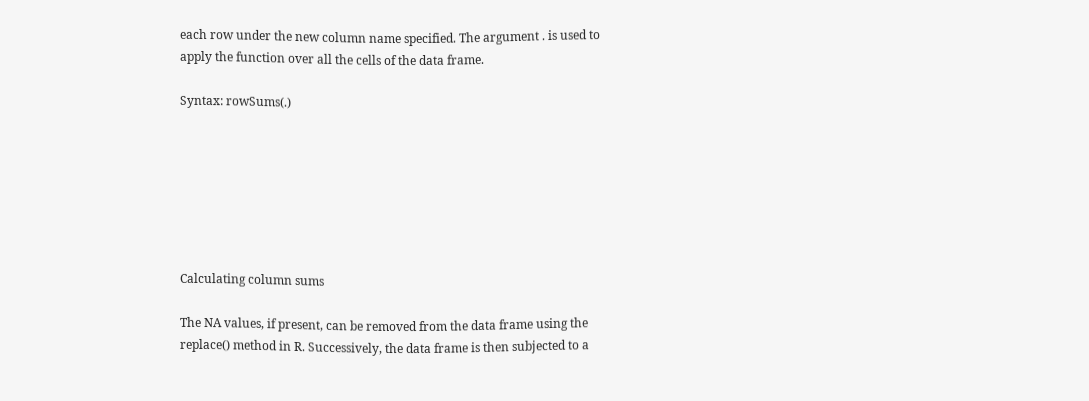each row under the new column name specified. The argument . is used to apply the function over all the cells of the data frame.

Syntax: rowSums(.)







Calculating column sums

The NA values, if present, can be removed from the data frame using the replace() method in R. Successively, the data frame is then subjected to a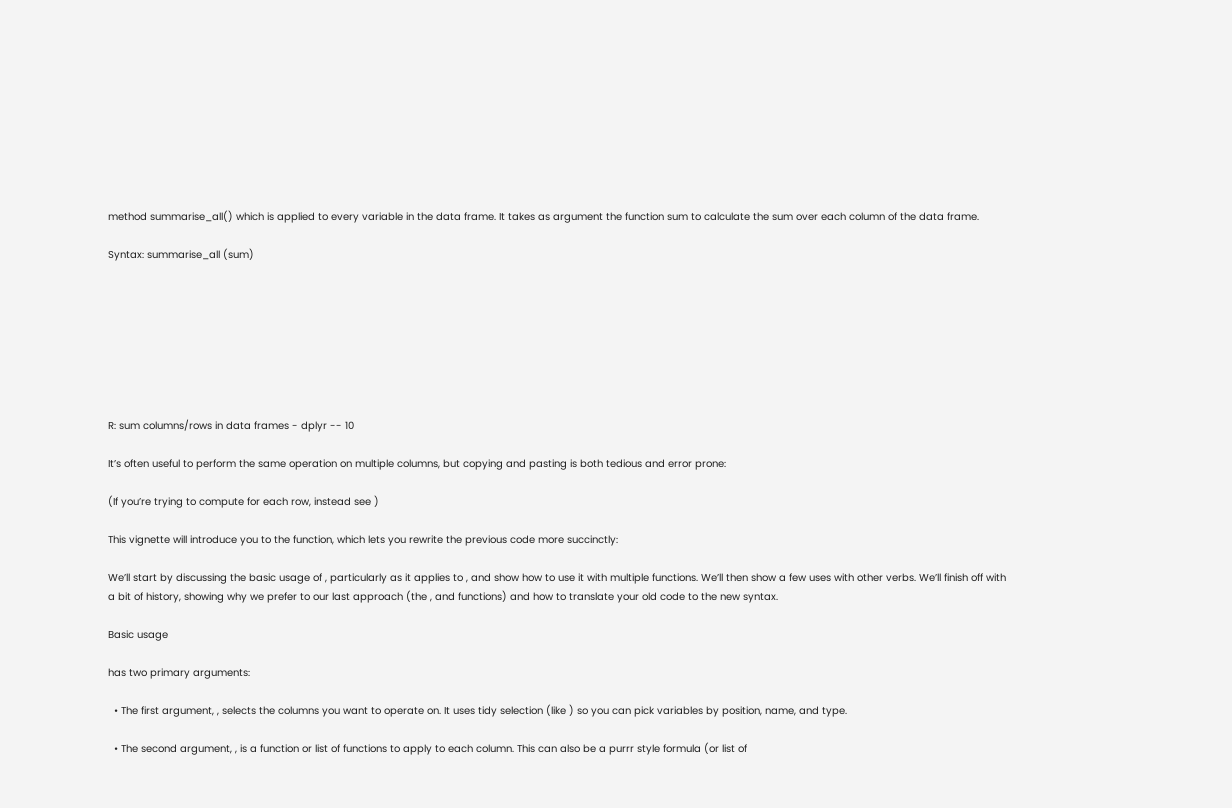method summarise_all() which is applied to every variable in the data frame. It takes as argument the function sum to calculate the sum over each column of the data frame.

Syntax: summarise_all (sum)








R: sum columns/rows in data frames - dplyr -- 10

It’s often useful to perform the same operation on multiple columns, but copying and pasting is both tedious and error prone:

(If you’re trying to compute for each row, instead see )

This vignette will introduce you to the function, which lets you rewrite the previous code more succinctly:

We’ll start by discussing the basic usage of , particularly as it applies to , and show how to use it with multiple functions. We’ll then show a few uses with other verbs. We’ll finish off with a bit of history, showing why we prefer to our last approach (the , and functions) and how to translate your old code to the new syntax.

Basic usage

has two primary arguments:

  • The first argument, , selects the columns you want to operate on. It uses tidy selection (like ) so you can pick variables by position, name, and type.

  • The second argument, , is a function or list of functions to apply to each column. This can also be a purrr style formula (or list of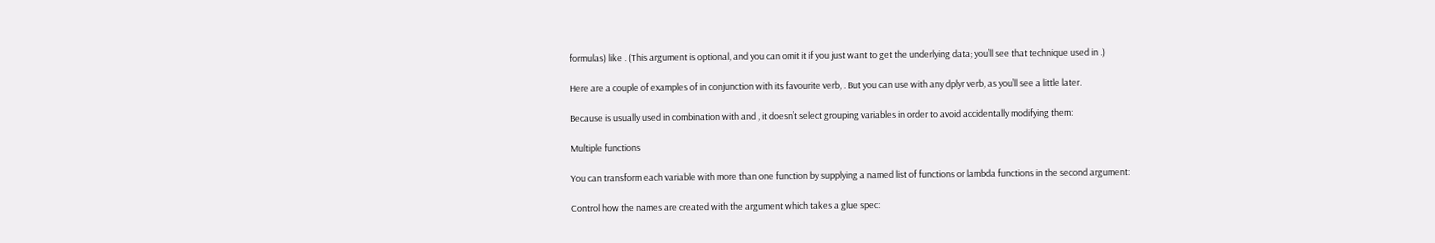formulas) like . (This argument is optional, and you can omit it if you just want to get the underlying data; you’ll see that technique used in .)

Here are a couple of examples of in conjunction with its favourite verb, . But you can use with any dplyr verb, as you’ll see a little later.

Because is usually used in combination with and , it doesn’t select grouping variables in order to avoid accidentally modifying them:

Multiple functions

You can transform each variable with more than one function by supplying a named list of functions or lambda functions in the second argument:

Control how the names are created with the argument which takes a glue spec: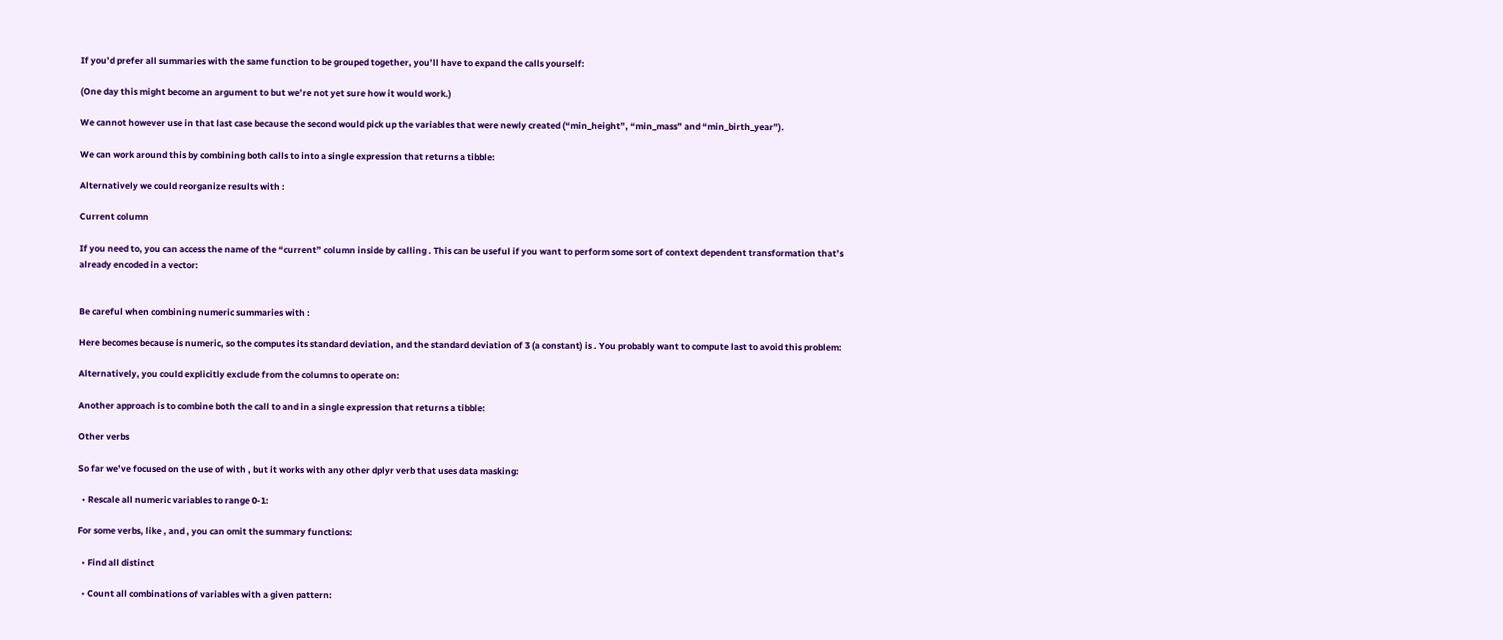If you’d prefer all summaries with the same function to be grouped together, you’ll have to expand the calls yourself:

(One day this might become an argument to but we’re not yet sure how it would work.)

We cannot however use in that last case because the second would pick up the variables that were newly created (“min_height”, “min_mass” and “min_birth_year”).

We can work around this by combining both calls to into a single expression that returns a tibble:

Alternatively we could reorganize results with :

Current column

If you need to, you can access the name of the “current” column inside by calling . This can be useful if you want to perform some sort of context dependent transformation that’s already encoded in a vector:


Be careful when combining numeric summaries with :

Here becomes because is numeric, so the computes its standard deviation, and the standard deviation of 3 (a constant) is . You probably want to compute last to avoid this problem:

Alternatively, you could explicitly exclude from the columns to operate on:

Another approach is to combine both the call to and in a single expression that returns a tibble:

Other verbs

So far we’ve focused on the use of with , but it works with any other dplyr verb that uses data masking:

  • Rescale all numeric variables to range 0-1:

For some verbs, like , and , you can omit the summary functions:

  • Find all distinct

  • Count all combinations of variables with a given pattern: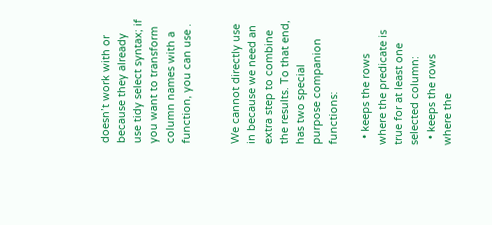doesn’t work with or because they already use tidy select syntax; if you want to transform column names with a function, you can use .


We cannot directly use in because we need an extra step to combine the results. To that end, has two special purpose companion functions:

  • keeps the rows where the predicate is true for at least one selected column:
  • keeps the rows where the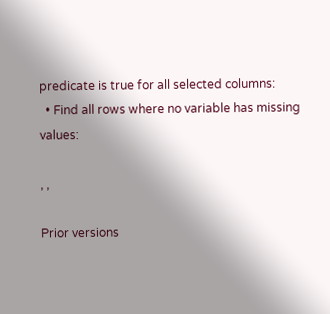predicate is true for all selected columns:
  • Find all rows where no variable has missing values:

, ,

Prior versions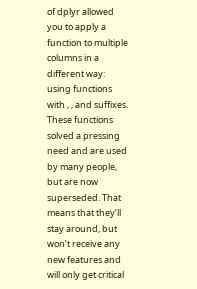of dplyr allowed you to apply a function to multiple columns in a different way: using functions with , , and suffixes. These functions solved a pressing need and are used by many people, but are now superseded. That means that they’ll stay around, but won’t receive any new features and will only get critical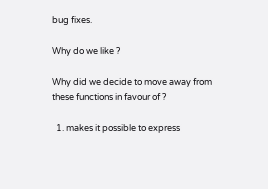bug fixes.

Why do we like ?

Why did we decide to move away from these functions in favour of ?

  1. makes it possible to express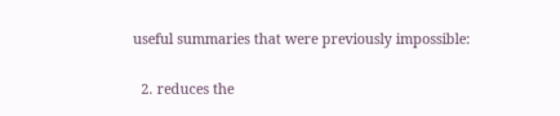useful summaries that were previously impossible:

  2. reduces the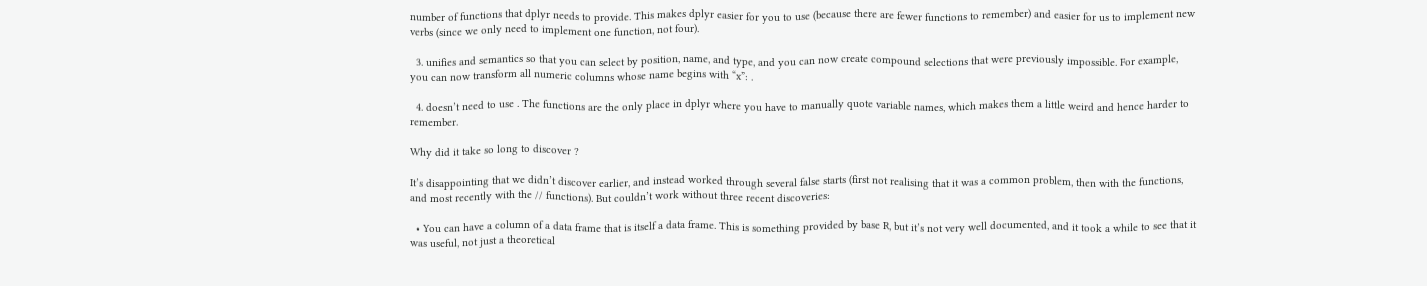number of functions that dplyr needs to provide. This makes dplyr easier for you to use (because there are fewer functions to remember) and easier for us to implement new verbs (since we only need to implement one function, not four).

  3. unifies and semantics so that you can select by position, name, and type, and you can now create compound selections that were previously impossible. For example, you can now transform all numeric columns whose name begins with “x”: .

  4. doesn’t need to use . The functions are the only place in dplyr where you have to manually quote variable names, which makes them a little weird and hence harder to remember.

Why did it take so long to discover ?

It’s disappointing that we didn’t discover earlier, and instead worked through several false starts (first not realising that it was a common problem, then with the functions, and most recently with the // functions). But couldn’t work without three recent discoveries:

  • You can have a column of a data frame that is itself a data frame. This is something provided by base R, but it’s not very well documented, and it took a while to see that it was useful, not just a theoretical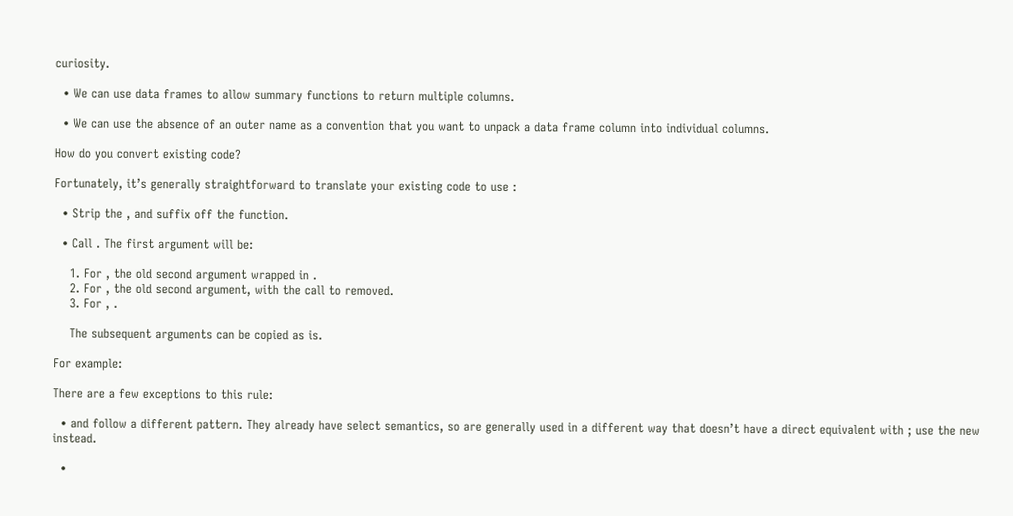curiosity.

  • We can use data frames to allow summary functions to return multiple columns.

  • We can use the absence of an outer name as a convention that you want to unpack a data frame column into individual columns.

How do you convert existing code?

Fortunately, it’s generally straightforward to translate your existing code to use :

  • Strip the , and suffix off the function.

  • Call . The first argument will be:

    1. For , the old second argument wrapped in .
    2. For , the old second argument, with the call to removed.
    3. For , .

    The subsequent arguments can be copied as is.

For example:

There are a few exceptions to this rule:

  • and follow a different pattern. They already have select semantics, so are generally used in a different way that doesn’t have a direct equivalent with ; use the new instead.

  •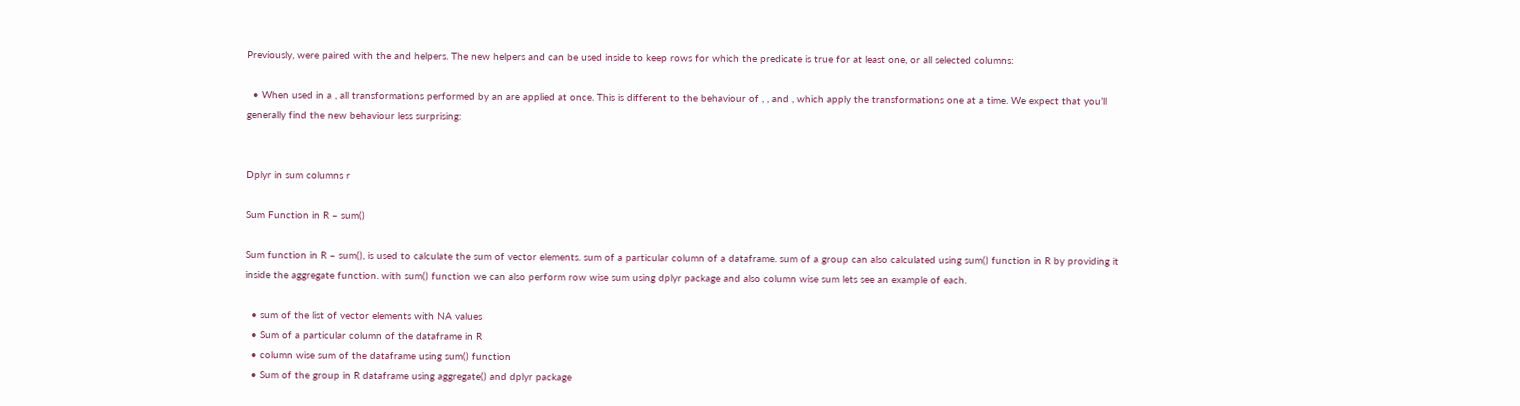Previously, were paired with the and helpers. The new helpers and can be used inside to keep rows for which the predicate is true for at least one, or all selected columns:

  • When used in a , all transformations performed by an are applied at once. This is different to the behaviour of , , and , which apply the transformations one at a time. We expect that you’ll generally find the new behaviour less surprising:


Dplyr in sum columns r

Sum Function in R – sum()

Sum function in R – sum(), is used to calculate the sum of vector elements. sum of a particular column of a dataframe. sum of a group can also calculated using sum() function in R by providing it inside the aggregate function. with sum() function we can also perform row wise sum using dplyr package and also column wise sum lets see an example of each.

  • sum of the list of vector elements with NA values
  • Sum of a particular column of the dataframe in R
  • column wise sum of the dataframe using sum() function
  • Sum of the group in R dataframe using aggregate() and dplyr package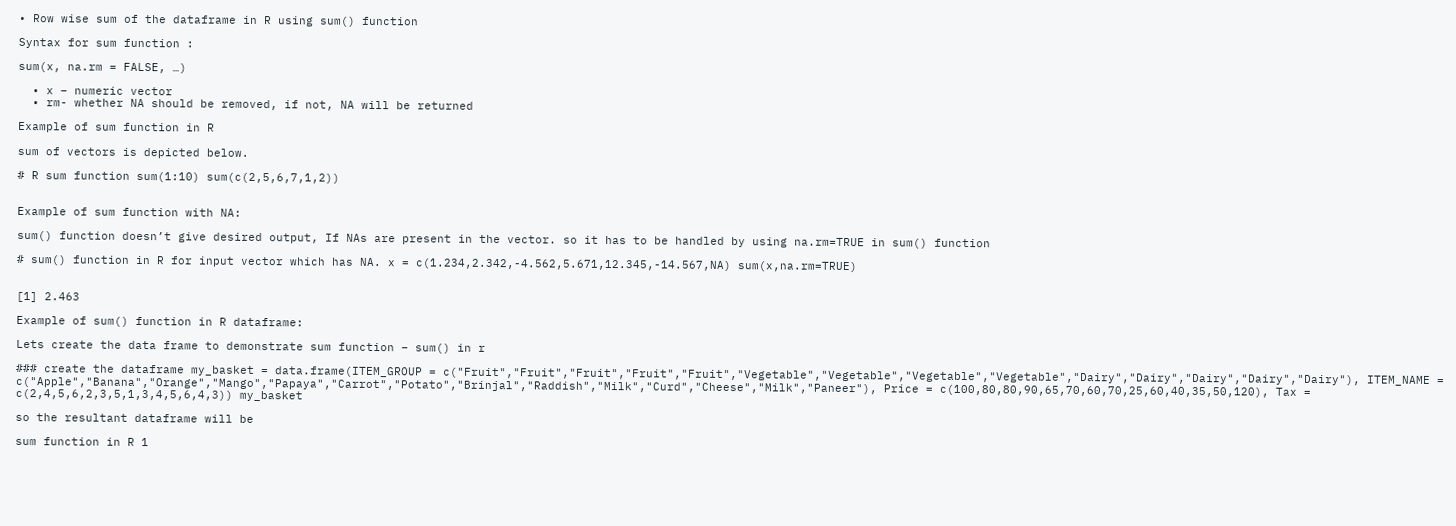• Row wise sum of the dataframe in R using sum() function

Syntax for sum function :

sum(x, na.rm = FALSE, …)

  • x – numeric vector
  • rm- whether NA should be removed, if not, NA will be returned

Example of sum function in R

sum of vectors is depicted below.

# R sum function sum(1:10) sum(c(2,5,6,7,1,2))


Example of sum function with NA:

sum() function doesn’t give desired output, If NAs are present in the vector. so it has to be handled by using na.rm=TRUE in sum() function

# sum() function in R for input vector which has NA. x = c(1.234,2.342,-4.562,5.671,12.345,-14.567,NA) sum(x,na.rm=TRUE)


[1] 2.463

Example of sum() function in R dataframe:

Lets create the data frame to demonstrate sum function – sum() in r

### create the dataframe my_basket = data.frame(ITEM_GROUP = c("Fruit","Fruit","Fruit","Fruit","Fruit","Vegetable","Vegetable","Vegetable","Vegetable","Dairy","Dairy","Dairy","Dairy","Dairy"), ITEM_NAME = c("Apple","Banana","Orange","Mango","Papaya","Carrot","Potato","Brinjal","Raddish","Milk","Curd","Cheese","Milk","Paneer"), Price = c(100,80,80,90,65,70,60,70,25,60,40,35,50,120), Tax = c(2,4,5,6,2,3,5,1,3,4,5,6,4,3)) my_basket

so the resultant dataframe will be

sum function in R 1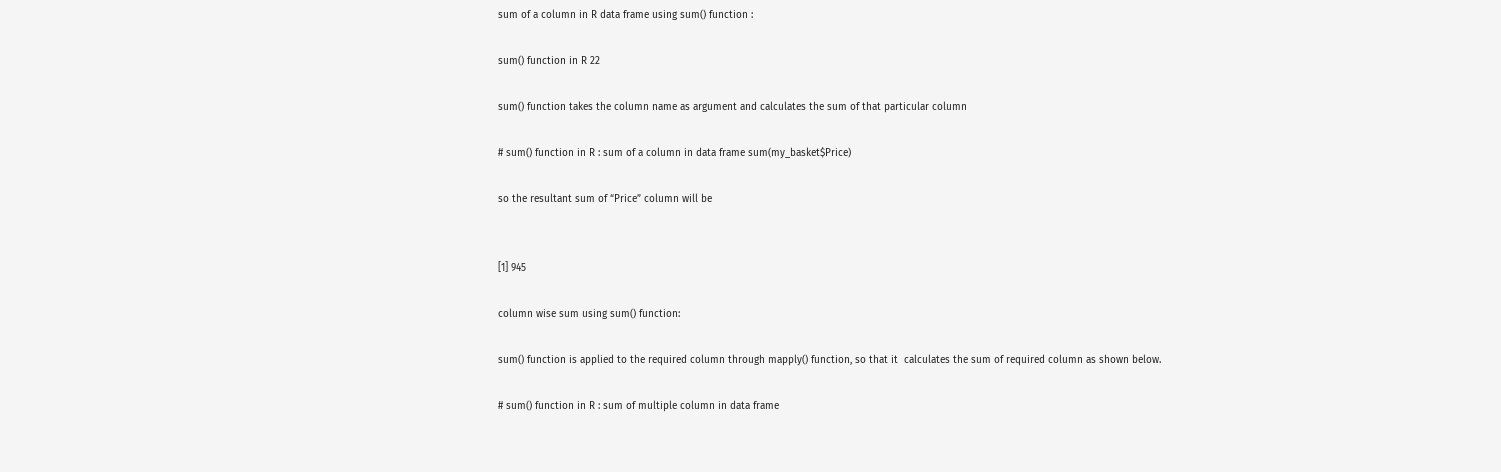sum of a column in R data frame using sum() function :

sum() function in R 22

sum() function takes the column name as argument and calculates the sum of that particular column

# sum() function in R : sum of a column in data frame sum(my_basket$Price)

so the resultant sum of “Price” column will be


[1] 945

column wise sum using sum() function:

sum() function is applied to the required column through mapply() function, so that it  calculates the sum of required column as shown below.

# sum() function in R : sum of multiple column in data frame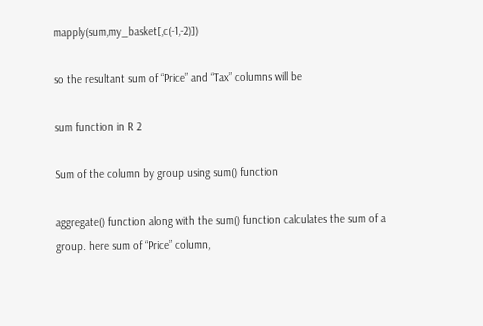mapply(sum,my_basket[,c(-1,-2)])

so the resultant sum of “Price” and “Tax” columns will be

sum function in R 2

Sum of the column by group using sum() function

aggregate() function along with the sum() function calculates the sum of a group. here sum of “Price” column,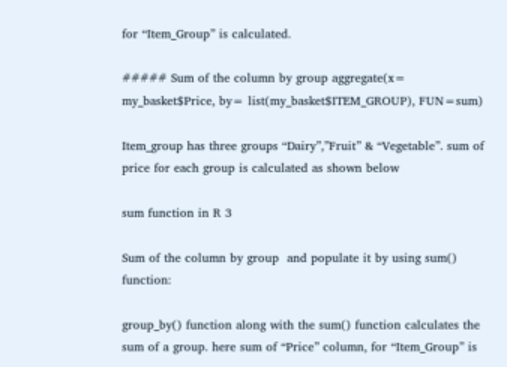for “Item_Group” is calculated.

##### Sum of the column by group aggregate(x= my_basket$Price, by= list(my_basket$ITEM_GROUP), FUN=sum)

Item_group has three groups “Dairy”,”Fruit” & “Vegetable”. sum of price for each group is calculated as shown below

sum function in R 3

Sum of the column by group  and populate it by using sum() function:

group_by() function along with the sum() function calculates the sum of a group. here sum of “Price” column, for “Item_Group” is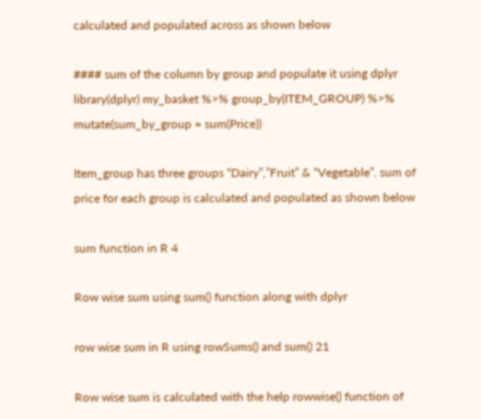calculated and populated across as shown below

#### sum of the column by group and populate it using dplyr library(dplyr) my_basket %>% group_by(ITEM_GROUP) %>% mutate(sum_by_group = sum(Price))

Item_group has three groups “Dairy”,”Fruit” & “Vegetable”. sum of price for each group is calculated and populated as shown below

sum function in R 4

Row wise sum using sum() function along with dplyr

row wise sum in R using rowSums() and sum() 21

Row wise sum is calculated with the help rowwise() function of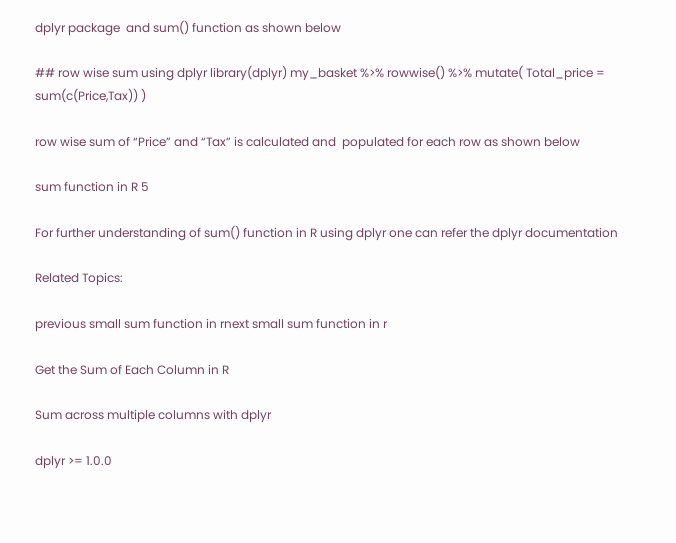dplyr package  and sum() function as shown below

## row wise sum using dplyr library(dplyr) my_basket %>% rowwise() %>% mutate( Total_price = sum(c(Price,Tax)) )

row wise sum of “Price” and “Tax” is calculated and  populated for each row as shown below

sum function in R 5

For further understanding of sum() function in R using dplyr one can refer the dplyr documentation

Related Topics:

previous small sum function in rnext small sum function in r

Get the Sum of Each Column in R

Sum across multiple columns with dplyr

dplyr >= 1.0.0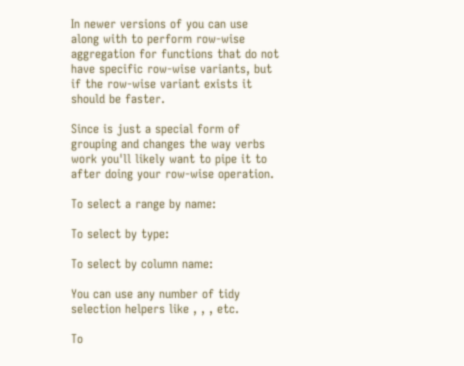In newer versions of you can use along with to perform row-wise aggregation for functions that do not have specific row-wise variants, but if the row-wise variant exists it should be faster.

Since is just a special form of grouping and changes the way verbs work you'll likely want to pipe it to after doing your row-wise operation.

To select a range by name:

To select by type:

To select by column name:

You can use any number of tidy selection helpers like , , , etc.

To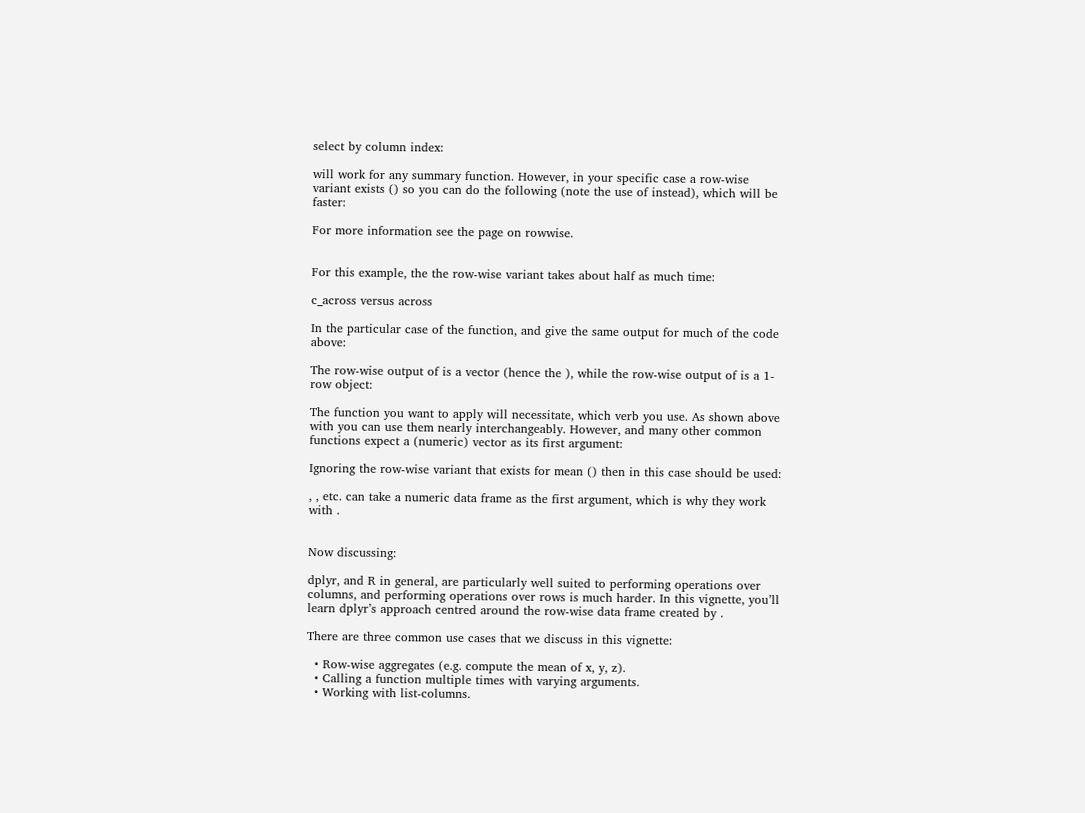select by column index:

will work for any summary function. However, in your specific case a row-wise variant exists () so you can do the following (note the use of instead), which will be faster:

For more information see the page on rowwise.


For this example, the the row-wise variant takes about half as much time:

c_across versus across

In the particular case of the function, and give the same output for much of the code above:

The row-wise output of is a vector (hence the ), while the row-wise output of is a 1-row object:

The function you want to apply will necessitate, which verb you use. As shown above with you can use them nearly interchangeably. However, and many other common functions expect a (numeric) vector as its first argument:

Ignoring the row-wise variant that exists for mean () then in this case should be used:

, , etc. can take a numeric data frame as the first argument, which is why they work with .


Now discussing:

dplyr, and R in general, are particularly well suited to performing operations over columns, and performing operations over rows is much harder. In this vignette, you’ll learn dplyr’s approach centred around the row-wise data frame created by .

There are three common use cases that we discuss in this vignette:

  • Row-wise aggregates (e.g. compute the mean of x, y, z).
  • Calling a function multiple times with varying arguments.
  • Working with list-columns.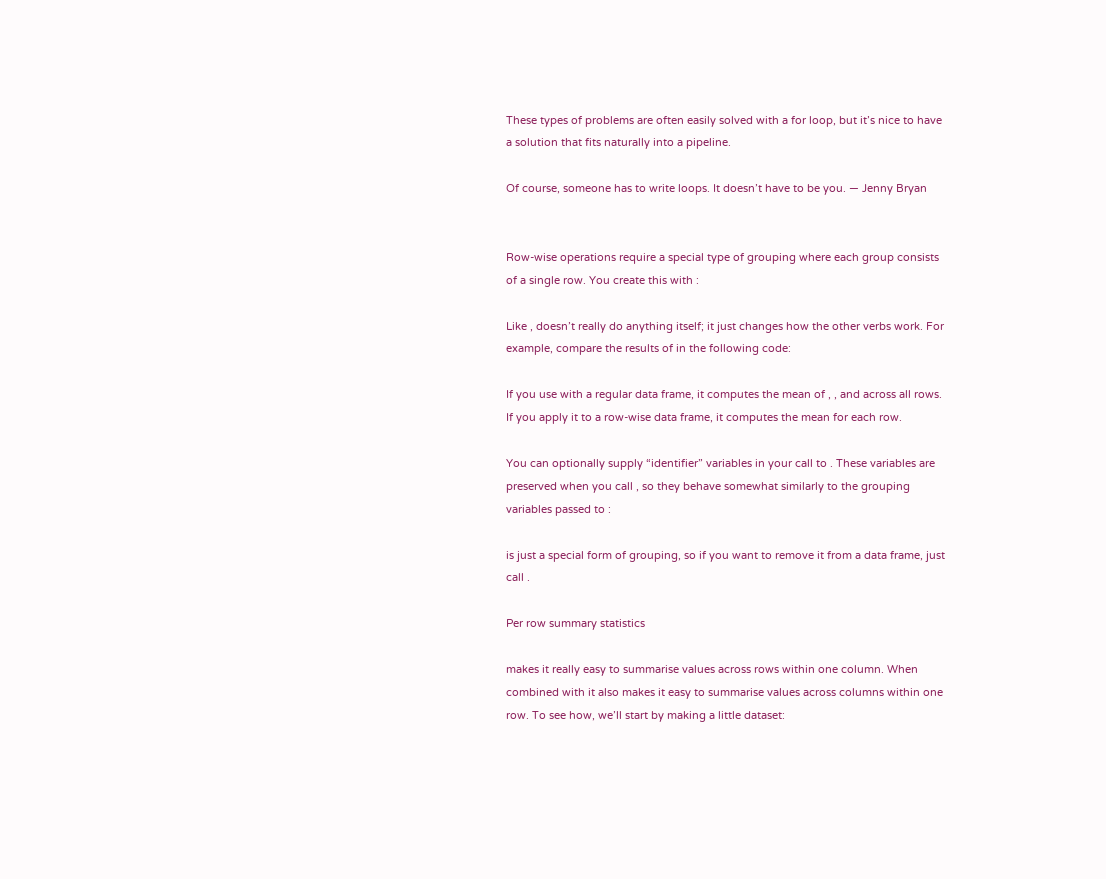These types of problems are often easily solved with a for loop, but it’s nice to have a solution that fits naturally into a pipeline.

Of course, someone has to write loops. It doesn’t have to be you. — Jenny Bryan


Row-wise operations require a special type of grouping where each group consists of a single row. You create this with :

Like , doesn’t really do anything itself; it just changes how the other verbs work. For example, compare the results of in the following code:

If you use with a regular data frame, it computes the mean of , , and across all rows. If you apply it to a row-wise data frame, it computes the mean for each row.

You can optionally supply “identifier” variables in your call to . These variables are preserved when you call , so they behave somewhat similarly to the grouping variables passed to :

is just a special form of grouping, so if you want to remove it from a data frame, just call .

Per row summary statistics

makes it really easy to summarise values across rows within one column. When combined with it also makes it easy to summarise values across columns within one row. To see how, we’ll start by making a little dataset: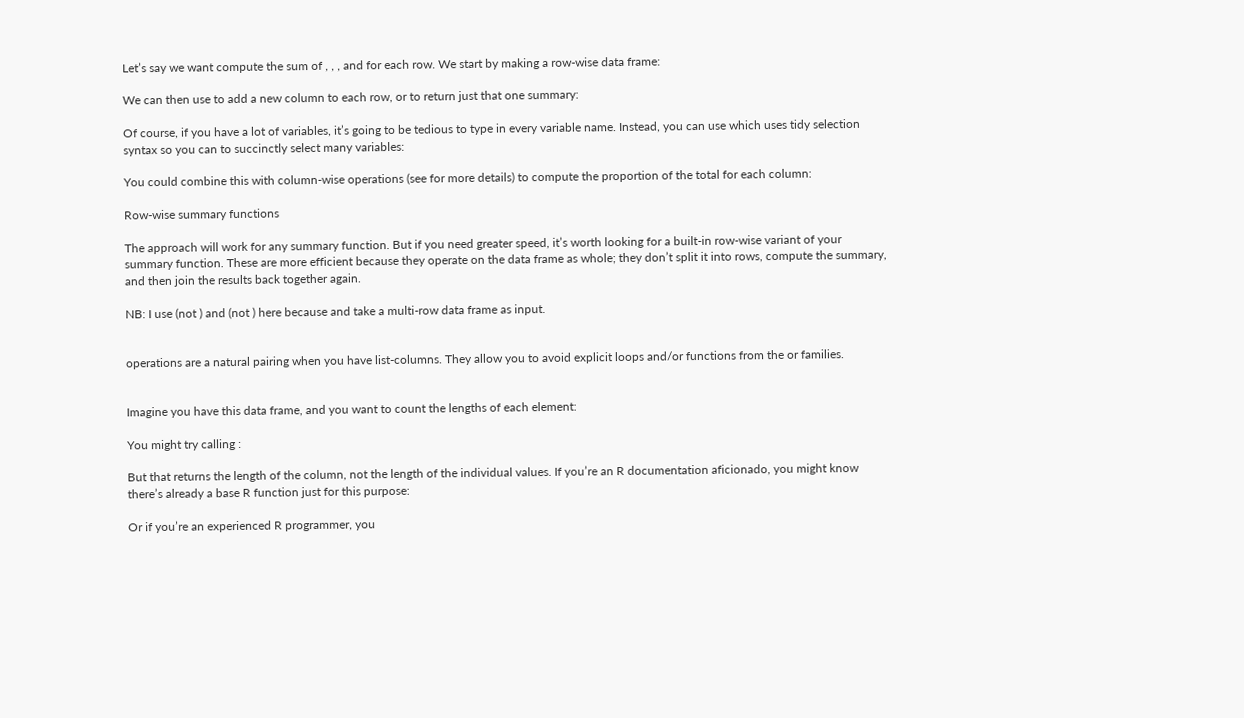Let’s say we want compute the sum of , , , and for each row. We start by making a row-wise data frame:

We can then use to add a new column to each row, or to return just that one summary:

Of course, if you have a lot of variables, it’s going to be tedious to type in every variable name. Instead, you can use which uses tidy selection syntax so you can to succinctly select many variables:

You could combine this with column-wise operations (see for more details) to compute the proportion of the total for each column:

Row-wise summary functions

The approach will work for any summary function. But if you need greater speed, it’s worth looking for a built-in row-wise variant of your summary function. These are more efficient because they operate on the data frame as whole; they don’t split it into rows, compute the summary, and then join the results back together again.

NB: I use (not ) and (not ) here because and take a multi-row data frame as input.


operations are a natural pairing when you have list-columns. They allow you to avoid explicit loops and/or functions from the or families.


Imagine you have this data frame, and you want to count the lengths of each element:

You might try calling :

But that returns the length of the column, not the length of the individual values. If you’re an R documentation aficionado, you might know there’s already a base R function just for this purpose:

Or if you’re an experienced R programmer, you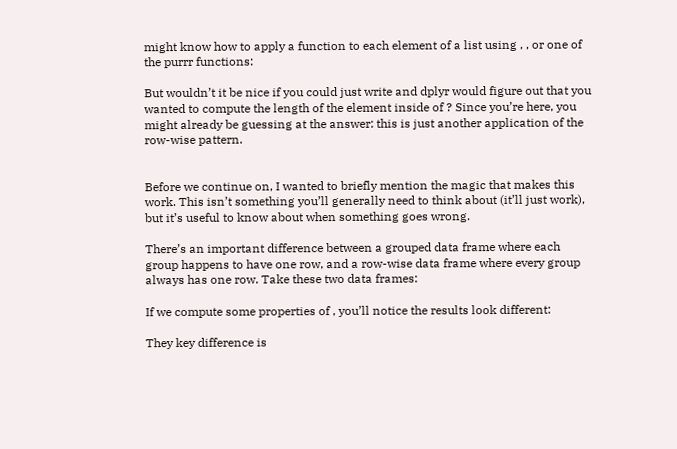might know how to apply a function to each element of a list using , , or one of the purrr functions:

But wouldn’t it be nice if you could just write and dplyr would figure out that you wanted to compute the length of the element inside of ? Since you’re here, you might already be guessing at the answer: this is just another application of the row-wise pattern.


Before we continue on, I wanted to briefly mention the magic that makes this work. This isn’t something you’ll generally need to think about (it’ll just work), but it’s useful to know about when something goes wrong.

There’s an important difference between a grouped data frame where each group happens to have one row, and a row-wise data frame where every group always has one row. Take these two data frames:

If we compute some properties of , you’ll notice the results look different:

They key difference is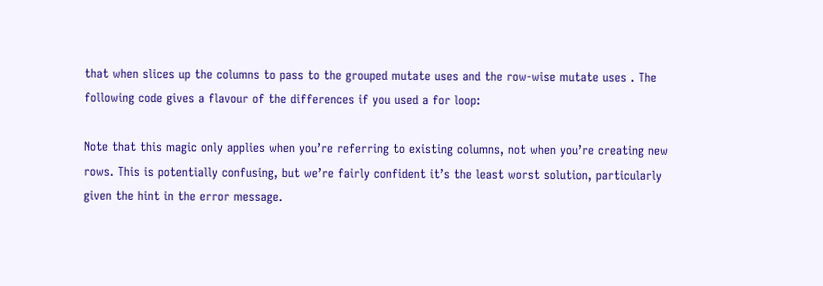that when slices up the columns to pass to the grouped mutate uses and the row-wise mutate uses . The following code gives a flavour of the differences if you used a for loop:

Note that this magic only applies when you’re referring to existing columns, not when you’re creating new rows. This is potentially confusing, but we’re fairly confident it’s the least worst solution, particularly given the hint in the error message.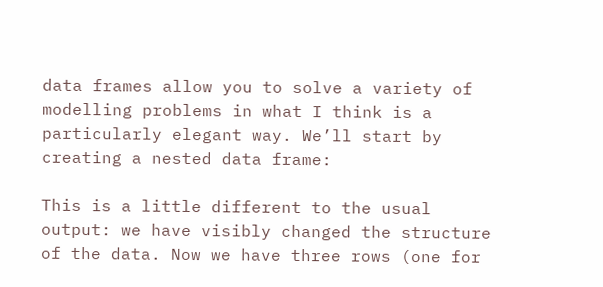data frames allow you to solve a variety of modelling problems in what I think is a particularly elegant way. We’ll start by creating a nested data frame:

This is a little different to the usual output: we have visibly changed the structure of the data. Now we have three rows (one for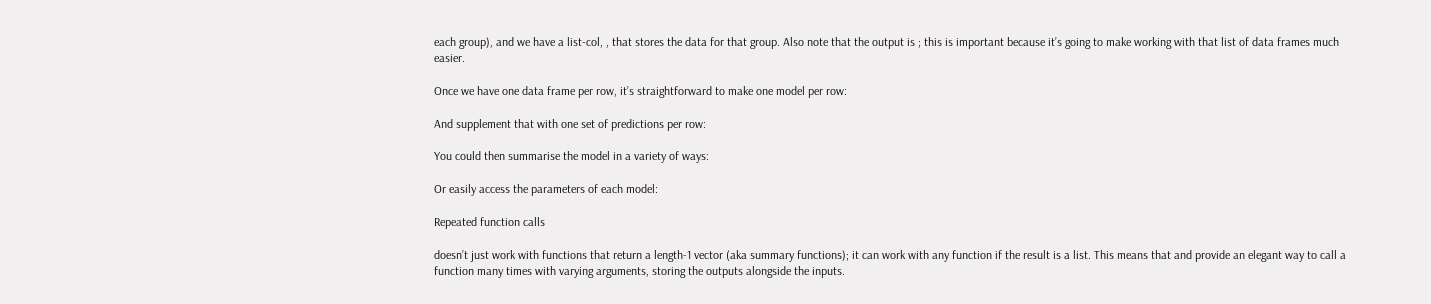each group), and we have a list-col, , that stores the data for that group. Also note that the output is ; this is important because it’s going to make working with that list of data frames much easier.

Once we have one data frame per row, it’s straightforward to make one model per row:

And supplement that with one set of predictions per row:

You could then summarise the model in a variety of ways:

Or easily access the parameters of each model:

Repeated function calls

doesn’t just work with functions that return a length-1 vector (aka summary functions); it can work with any function if the result is a list. This means that and provide an elegant way to call a function many times with varying arguments, storing the outputs alongside the inputs.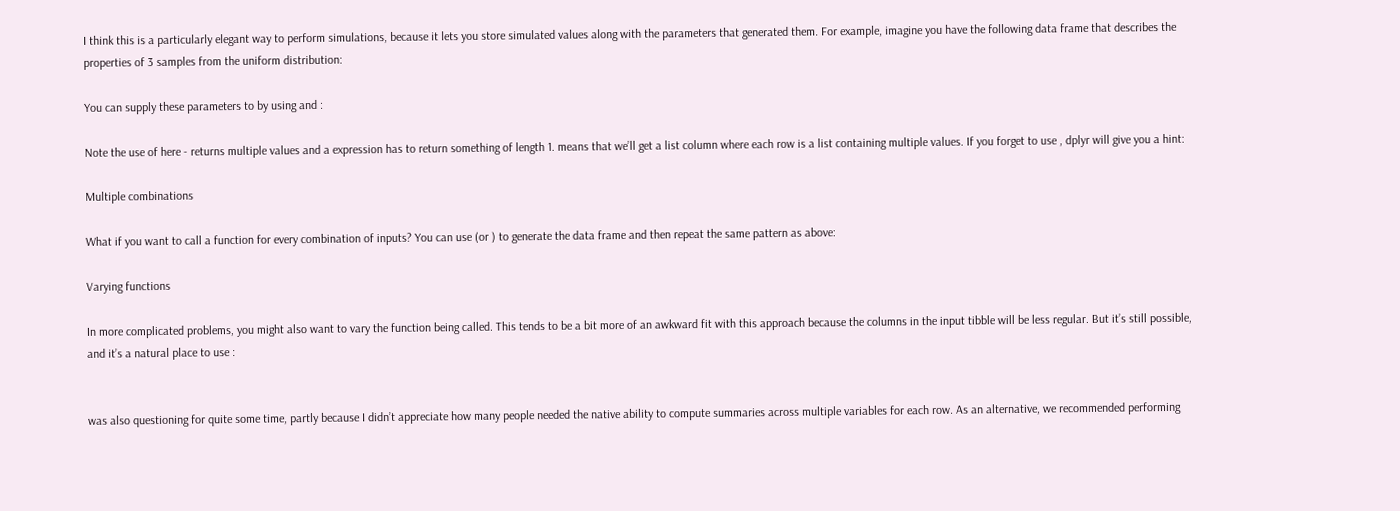I think this is a particularly elegant way to perform simulations, because it lets you store simulated values along with the parameters that generated them. For example, imagine you have the following data frame that describes the properties of 3 samples from the uniform distribution:

You can supply these parameters to by using and :

Note the use of here - returns multiple values and a expression has to return something of length 1. means that we’ll get a list column where each row is a list containing multiple values. If you forget to use , dplyr will give you a hint:

Multiple combinations

What if you want to call a function for every combination of inputs? You can use (or ) to generate the data frame and then repeat the same pattern as above:

Varying functions

In more complicated problems, you might also want to vary the function being called. This tends to be a bit more of an awkward fit with this approach because the columns in the input tibble will be less regular. But it’s still possible, and it’s a natural place to use :


was also questioning for quite some time, partly because I didn’t appreciate how many people needed the native ability to compute summaries across multiple variables for each row. As an alternative, we recommended performing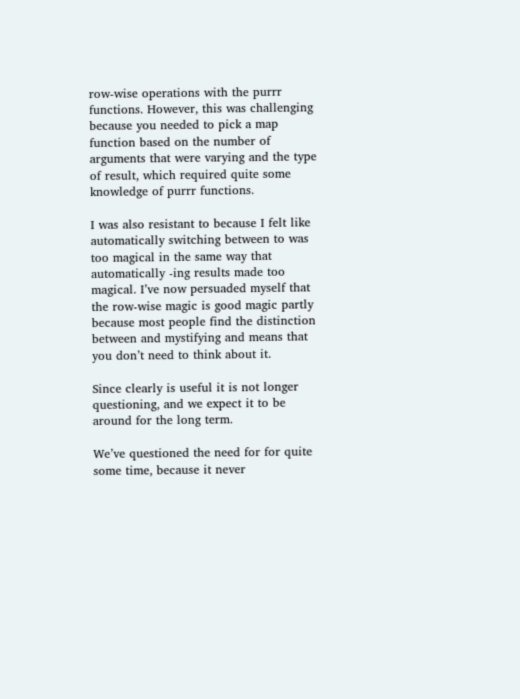row-wise operations with the purrr functions. However, this was challenging because you needed to pick a map function based on the number of arguments that were varying and the type of result, which required quite some knowledge of purrr functions.

I was also resistant to because I felt like automatically switching between to was too magical in the same way that automatically -ing results made too magical. I’ve now persuaded myself that the row-wise magic is good magic partly because most people find the distinction between and mystifying and means that you don’t need to think about it.

Since clearly is useful it is not longer questioning, and we expect it to be around for the long term.

We’ve questioned the need for for quite some time, because it never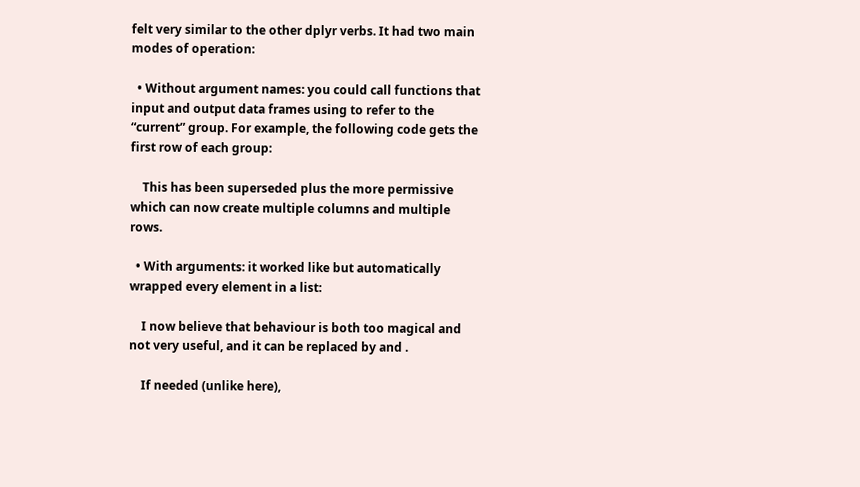felt very similar to the other dplyr verbs. It had two main modes of operation:

  • Without argument names: you could call functions that input and output data frames using to refer to the “current” group. For example, the following code gets the first row of each group:

    This has been superseded plus the more permissive which can now create multiple columns and multiple rows.

  • With arguments: it worked like but automatically wrapped every element in a list:

    I now believe that behaviour is both too magical and not very useful, and it can be replaced by and .

    If needed (unlike here),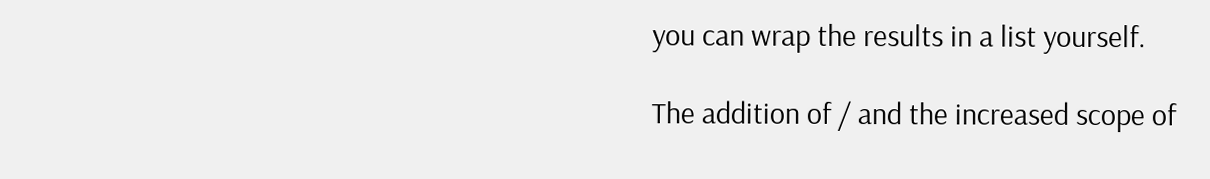you can wrap the results in a list yourself.

The addition of / and the increased scope of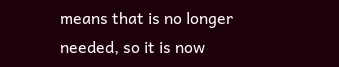means that is no longer needed, so it is now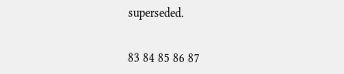superseded.


83 84 85 86 87